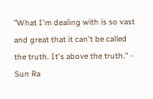"What I'm dealing with is so vast and great that it can't be called the truth. It's above the truth." - Sun Ra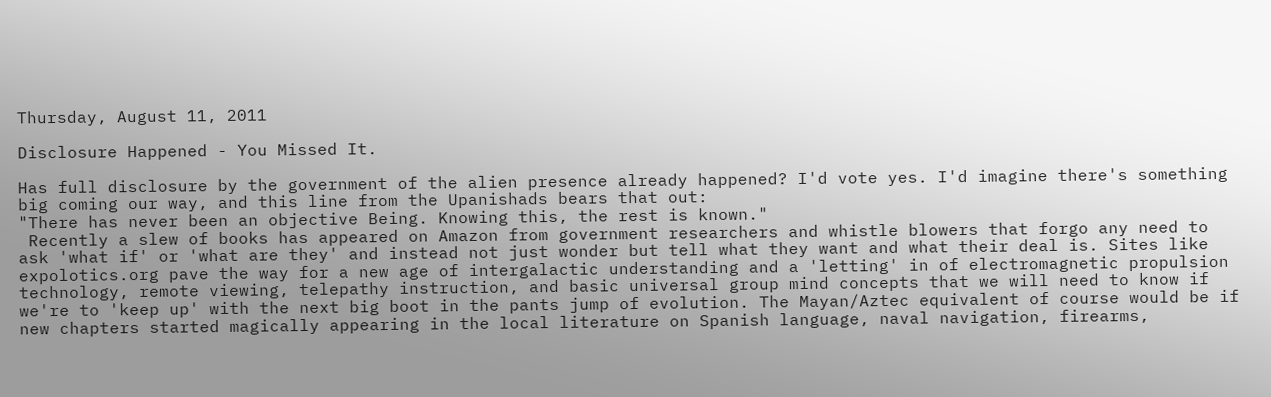Thursday, August 11, 2011

Disclosure Happened - You Missed It.

Has full disclosure by the government of the alien presence already happened? I'd vote yes. I'd imagine there's something big coming our way, and this line from the Upanishads bears that out:
"There has never been an objective Being. Knowing this, the rest is known."
 Recently a slew of books has appeared on Amazon from government researchers and whistle blowers that forgo any need to ask 'what if' or 'what are they' and instead not just wonder but tell what they want and what their deal is. Sites like expolotics.org pave the way for a new age of intergalactic understanding and a 'letting' in of electromagnetic propulsion technology, remote viewing, telepathy instruction, and basic universal group mind concepts that we will need to know if we're to 'keep up' with the next big boot in the pants jump of evolution. The Mayan/Aztec equivalent of course would be if new chapters started magically appearing in the local literature on Spanish language, naval navigation, firearms,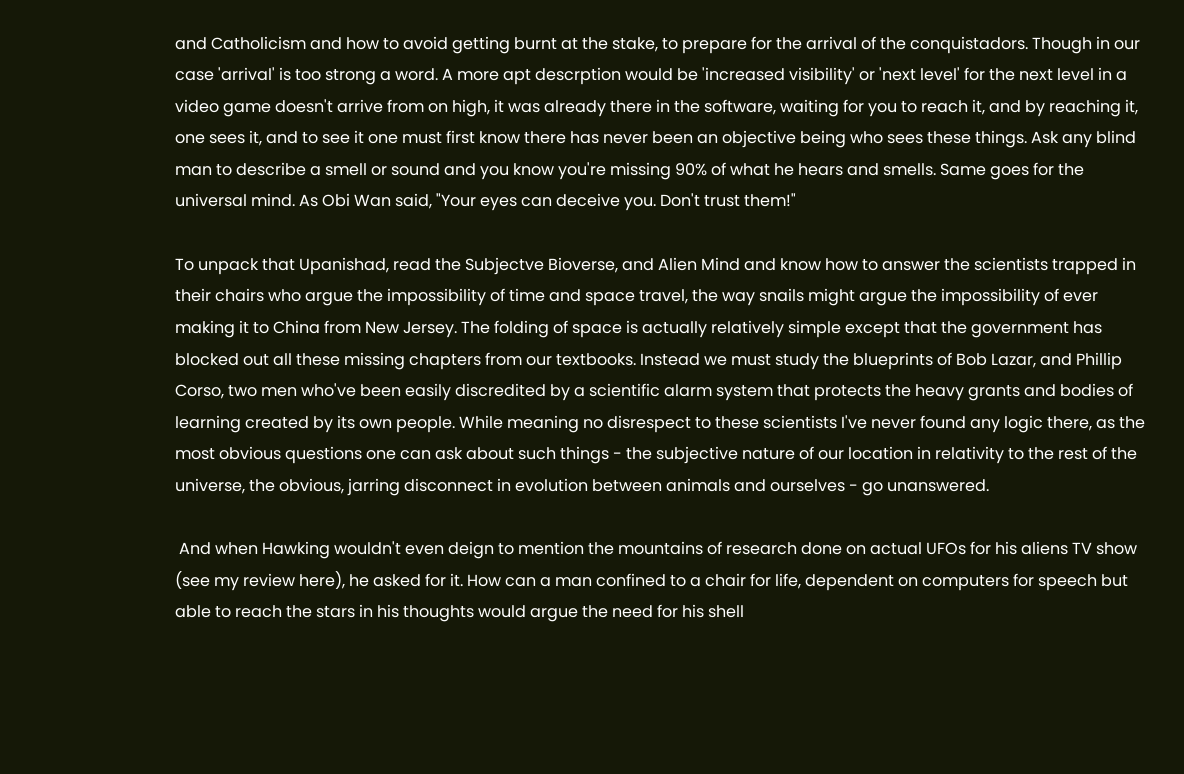and Catholicism and how to avoid getting burnt at the stake, to prepare for the arrival of the conquistadors. Though in our case 'arrival' is too strong a word. A more apt descrption would be 'increased visibility' or 'next level' for the next level in a video game doesn't arrive from on high, it was already there in the software, waiting for you to reach it, and by reaching it, one sees it, and to see it one must first know there has never been an objective being who sees these things. Ask any blind man to describe a smell or sound and you know you're missing 90% of what he hears and smells. Same goes for the universal mind. As Obi Wan said, "Your eyes can deceive you. Don't trust them!"

To unpack that Upanishad, read the Subjectve Bioverse, and Alien Mind and know how to answer the scientists trapped in their chairs who argue the impossibility of time and space travel, the way snails might argue the impossibility of ever making it to China from New Jersey. The folding of space is actually relatively simple except that the government has blocked out all these missing chapters from our textbooks. Instead we must study the blueprints of Bob Lazar, and Phillip Corso, two men who've been easily discredited by a scientific alarm system that protects the heavy grants and bodies of learning created by its own people. While meaning no disrespect to these scientists I've never found any logic there, as the most obvious questions one can ask about such things - the subjective nature of our location in relativity to the rest of the universe, the obvious, jarring disconnect in evolution between animals and ourselves - go unanswered.

 And when Hawking wouldn't even deign to mention the mountains of research done on actual UFOs for his aliens TV show (see my review here), he asked for it. How can a man confined to a chair for life, dependent on computers for speech but able to reach the stars in his thoughts would argue the need for his shell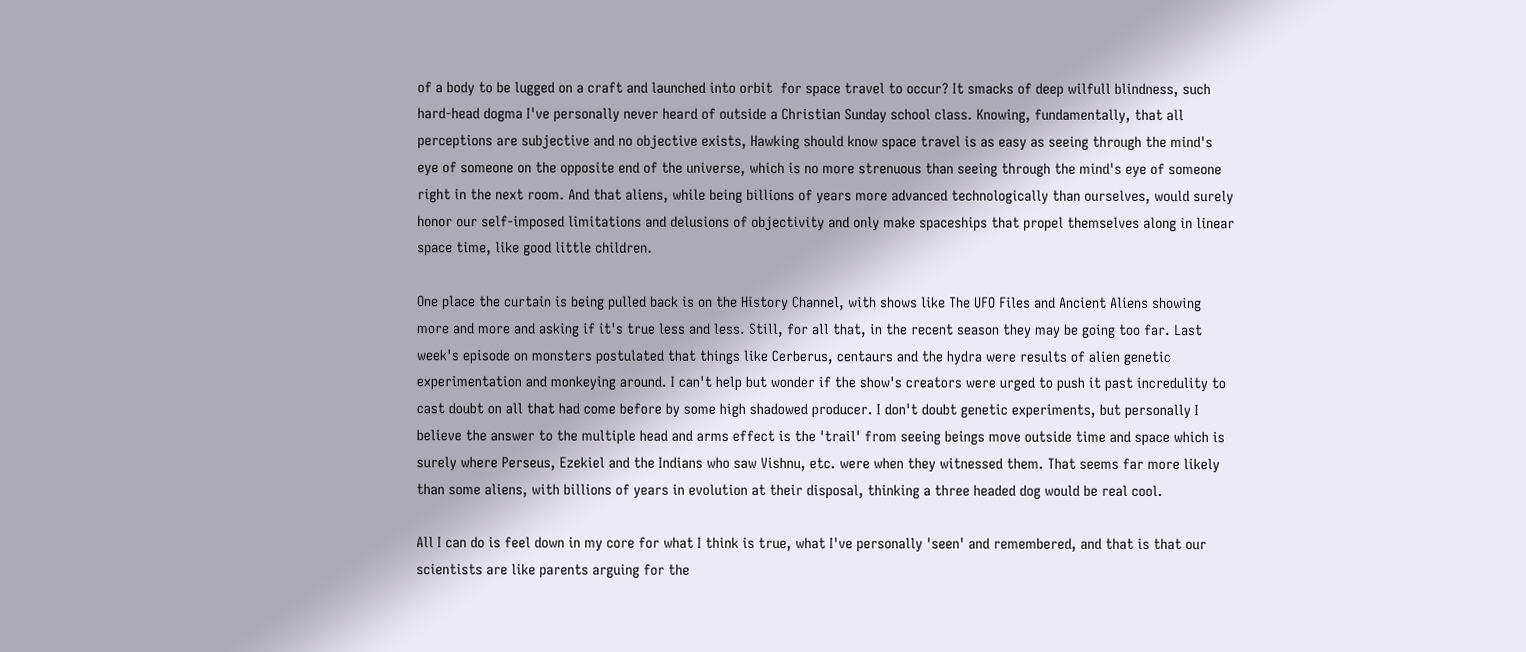of a body to be lugged on a craft and launched into orbit  for space travel to occur? It smacks of deep wilfull blindness, such hard-head dogma I've personally never heard of outside a Christian Sunday school class. Knowing, fundamentally, that all perceptions are subjective and no objective exists, Hawking should know space travel is as easy as seeing through the mind's eye of someone on the opposite end of the universe, which is no more strenuous than seeing through the mind's eye of someone right in the next room. And that aliens, while being billions of years more advanced technologically than ourselves, would surely honor our self-imposed limitations and delusions of objectivity and only make spaceships that propel themselves along in linear space time, like good little children.

One place the curtain is being pulled back is on the History Channel, with shows like The UFO Files and Ancient Aliens showing more and more and asking if it's true less and less. Still, for all that, in the recent season they may be going too far. Last week's episode on monsters postulated that things like Cerberus, centaurs and the hydra were results of alien genetic experimentation and monkeying around. I can't help but wonder if the show's creators were urged to push it past incredulity to cast doubt on all that had come before by some high shadowed producer. I don't doubt genetic experiments, but personally I believe the answer to the multiple head and arms effect is the 'trail' from seeing beings move outside time and space which is surely where Perseus, Ezekiel and the Indians who saw Vishnu, etc. were when they witnessed them. That seems far more likely than some aliens, with billions of years in evolution at their disposal, thinking a three headed dog would be real cool.

All I can do is feel down in my core for what I think is true, what I've personally 'seen' and remembered, and that is that our scientists are like parents arguing for the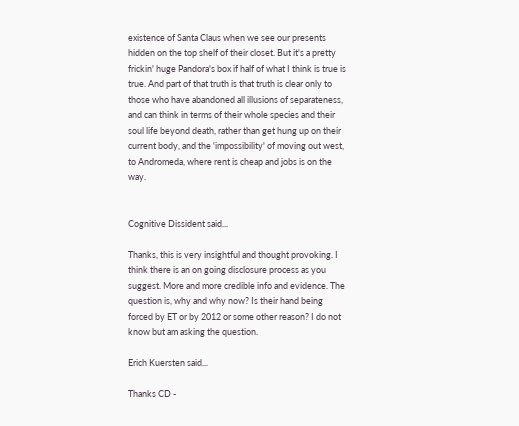existence of Santa Claus when we see our presents hidden on the top shelf of their closet. But it's a pretty frickin' huge Pandora's box if half of what I think is true is true. And part of that truth is that truth is clear only to those who have abandoned all illusions of separateness, and can think in terms of their whole species and their soul life beyond death, rather than get hung up on their current body, and the 'impossibility' of moving out west, to Andromeda, where rent is cheap and jobs is on the way.


Cognitive Dissident said...

Thanks, this is very insightful and thought provoking. I think there is an on going disclosure process as you suggest. More and more credible info and evidence. The question is, why and why now? Is their hand being forced by ET or by 2012 or some other reason? I do not know but am asking the question.

Erich Kuersten said...

Thanks CD -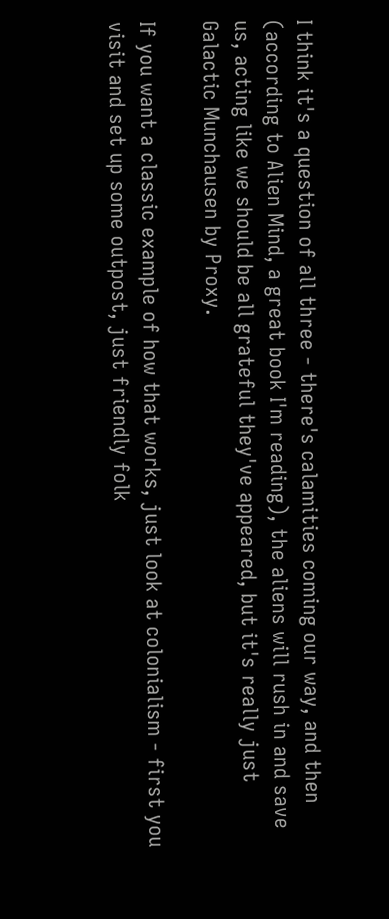I think it's a question of all three - there's calamities coming our way, and then (according to Alien Mind, a great book I'm reading), the aliens will rush in and save us, acting like we should be all grateful they've appeared, but it's really just Galactic Munchausen by Proxy.

If you want a classic example of how that works, just look at colonialism - first you visit and set up some outpost, just friendly folk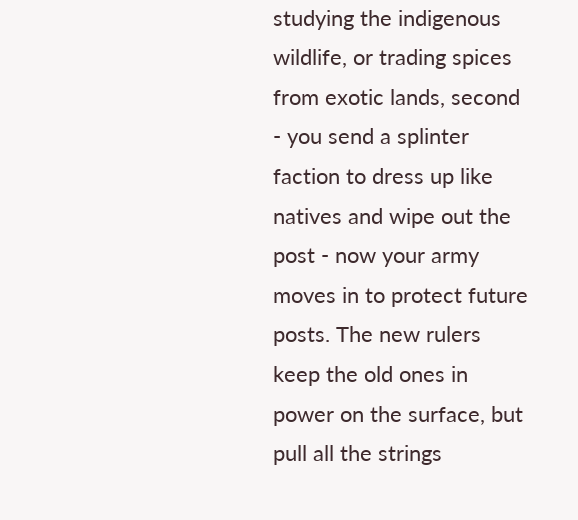studying the indigenous wildlife, or trading spices from exotic lands, second - you send a splinter faction to dress up like natives and wipe out the post - now your army moves in to protect future posts. The new rulers keep the old ones in power on the surface, but pull all the strings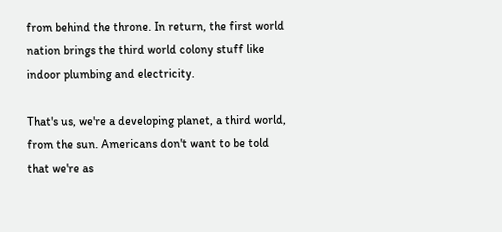from behind the throne. In return, the first world nation brings the third world colony stuff like indoor plumbing and electricity.

That's us, we're a developing planet, a third world, from the sun. Americans don't want to be told that we're as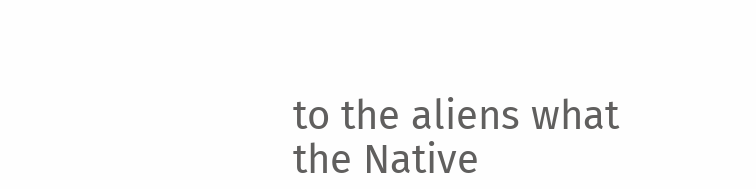to the aliens what the Native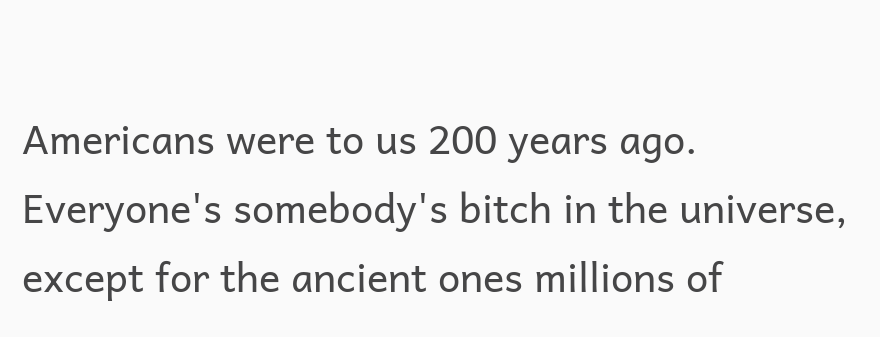Americans were to us 200 years ago. Everyone's somebody's bitch in the universe, except for the ancient ones millions of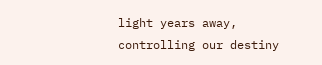light years away, controlling our destiny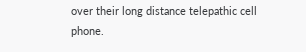over their long distance telepathic cell phone.